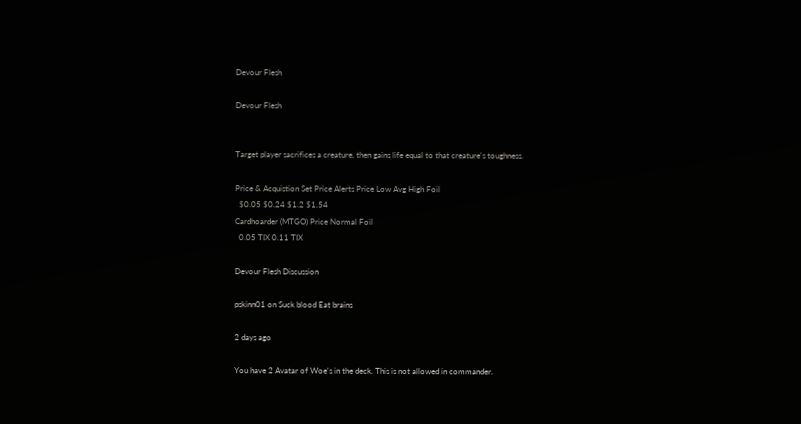Devour Flesh

Devour Flesh


Target player sacrifices a creature, then gains life equal to that creature's toughness.

Price & Acquistion Set Price Alerts Price Low Avg High Foil
  $0.05 $0.24 $1.2 $1.54
Cardhoarder (MTGO) Price Normal Foil
  0.05 TIX 0.11 TIX

Devour Flesh Discussion

pskinn01 on Suck blood Eat brains

2 days ago

You have 2 Avatar of Woe's in the deck. This is not allowed in commander.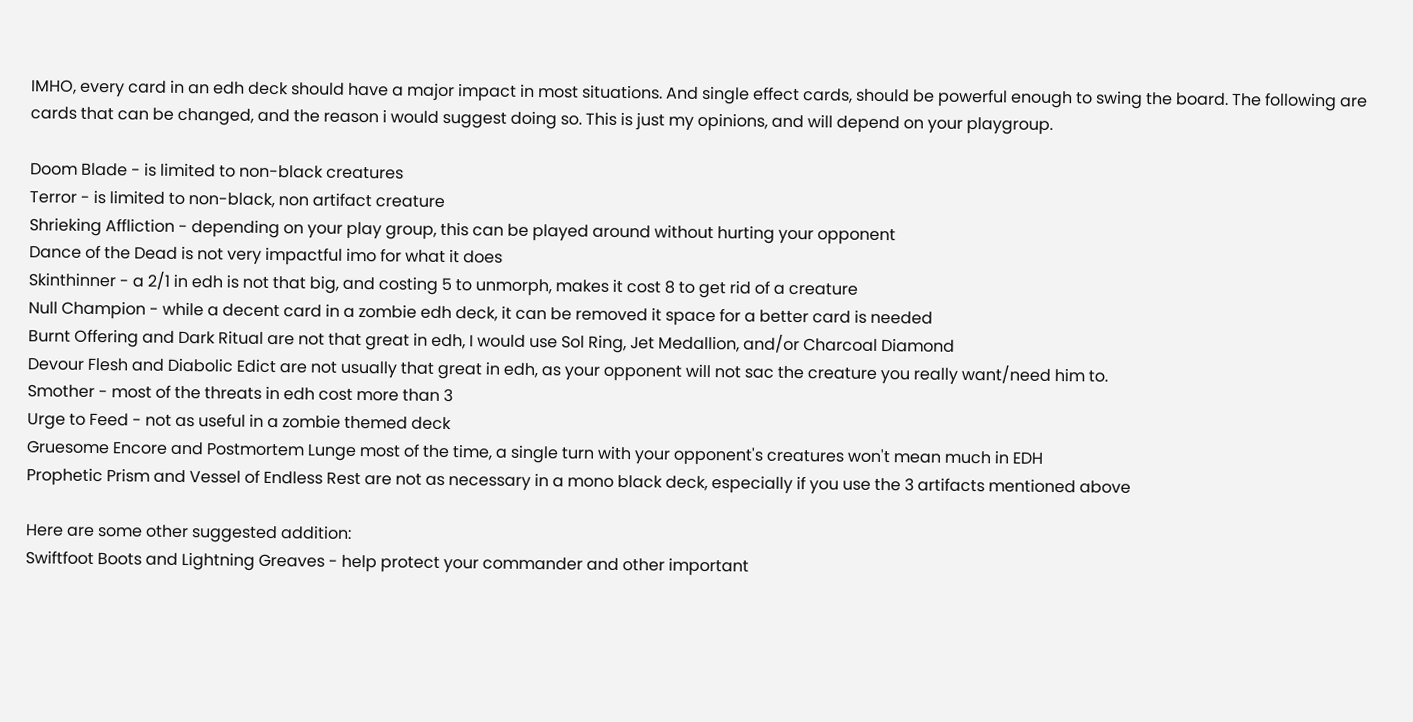IMHO, every card in an edh deck should have a major impact in most situations. And single effect cards, should be powerful enough to swing the board. The following are cards that can be changed, and the reason i would suggest doing so. This is just my opinions, and will depend on your playgroup.

Doom Blade - is limited to non-black creatures
Terror - is limited to non-black, non artifact creature
Shrieking Affliction - depending on your play group, this can be played around without hurting your opponent
Dance of the Dead is not very impactful imo for what it does
Skinthinner - a 2/1 in edh is not that big, and costing 5 to unmorph, makes it cost 8 to get rid of a creature
Null Champion - while a decent card in a zombie edh deck, it can be removed it space for a better card is needed
Burnt Offering and Dark Ritual are not that great in edh, I would use Sol Ring, Jet Medallion, and/or Charcoal Diamond
Devour Flesh and Diabolic Edict are not usually that great in edh, as your opponent will not sac the creature you really want/need him to.
Smother - most of the threats in edh cost more than 3
Urge to Feed - not as useful in a zombie themed deck
Gruesome Encore and Postmortem Lunge most of the time, a single turn with your opponent's creatures won't mean much in EDH
Prophetic Prism and Vessel of Endless Rest are not as necessary in a mono black deck, especially if you use the 3 artifacts mentioned above

Here are some other suggested addition:
Swiftfoot Boots and Lightning Greaves - help protect your commander and other important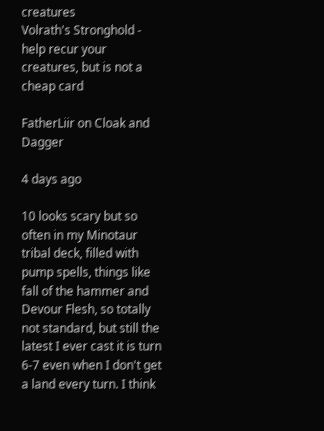creatures
Volrath's Stronghold - help recur your creatures, but is not a cheap card

FatherLiir on Cloak and Dagger

4 days ago

10 looks scary but so often in my Minotaur tribal deck, filled with pump spells, things like fall of the hammer and Devour Flesh, so totally not standard, but still the latest I ever cast it is turn 6-7 even when I don't get a land every turn. I think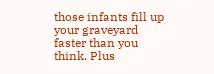those infants fill up your graveyard faster than you think. Plus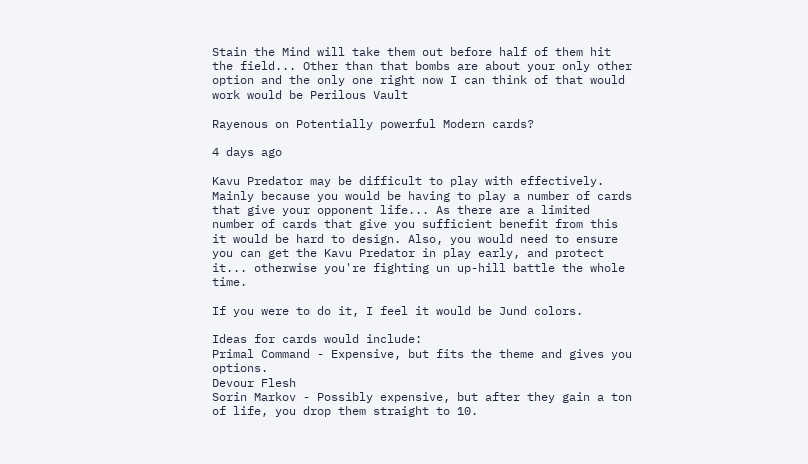Stain the Mind will take them out before half of them hit the field... Other than that bombs are about your only other option and the only one right now I can think of that would work would be Perilous Vault

Rayenous on Potentially powerful Modern cards?

4 days ago

Kavu Predator may be difficult to play with effectively. Mainly because you would be having to play a number of cards that give your opponent life... As there are a limited number of cards that give you sufficient benefit from this it would be hard to design. Also, you would need to ensure you can get the Kavu Predator in play early, and protect it... otherwise you're fighting un up-hill battle the whole time.

If you were to do it, I feel it would be Jund colors.

Ideas for cards would include:
Primal Command - Expensive, but fits the theme and gives you options.
Devour Flesh
Sorin Markov - Possibly expensive, but after they gain a ton of life, you drop them straight to 10.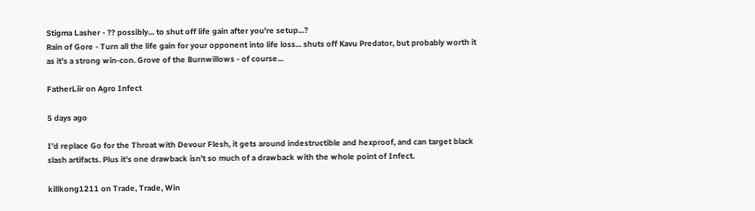Stigma Lasher - ?? possibly... to shut off life gain after you're setup...?
Rain of Gore - Turn all the life gain for your opponent into life loss... shuts off Kavu Predator, but probably worth it as it's a strong win-con. Grove of the Burnwillows - of course...

FatherLiir on Agro Infect

5 days ago

I'd replace Go for the Throat with Devour Flesh, it gets around indestructible and hexproof, and can target black slash artifacts. Plus it's one drawback isn't so much of a drawback with the whole point of Infect.

killkong1211 on Trade, Trade, Win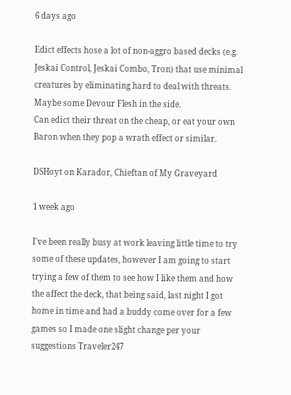6 days ago

Edict effects hose a lot of non-aggro based decks (e.g. Jeskai Control, Jeskai Combo, Tron) that use minimal creatures by eliminating hard to deal with threats.
Maybe some Devour Flesh in the side.
Can edict their threat on the cheap, or eat your own Baron when they pop a wrath effect or similar.

DSHoyt on Karador, Chieftan of My Graveyard

1 week ago

I've been really busy at work leaving little time to try some of these updates, however I am going to start trying a few of them to see how I like them and how the affect the deck, that being said, last night I got home in time and had a buddy come over for a few games so I made one slight change per your suggestions Traveler247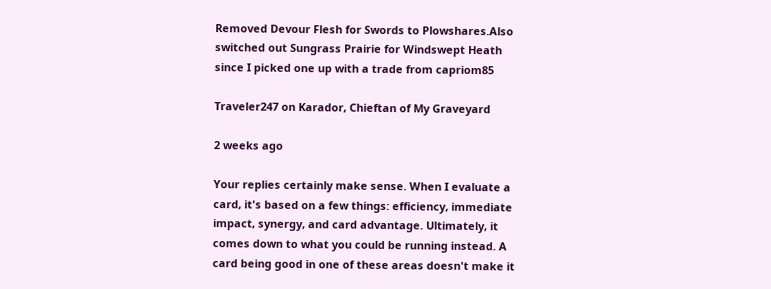Removed Devour Flesh for Swords to Plowshares.Also switched out Sungrass Prairie for Windswept Heath since I picked one up with a trade from capriom85

Traveler247 on Karador, Chieftan of My Graveyard

2 weeks ago

Your replies certainly make sense. When I evaluate a card, it's based on a few things: efficiency, immediate impact, synergy, and card advantage. Ultimately, it comes down to what you could be running instead. A card being good in one of these areas doesn't make it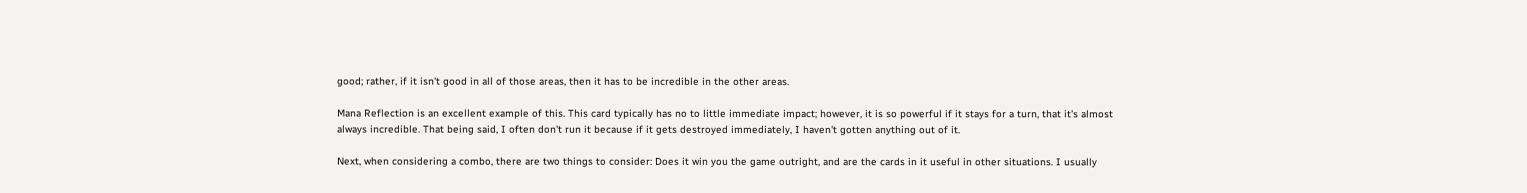good; rather, if it isn't good in all of those areas, then it has to be incredible in the other areas.

Mana Reflection is an excellent example of this. This card typically has no to little immediate impact; however, it is so powerful if it stays for a turn, that it's almost always incredible. That being said, I often don't run it because if it gets destroyed immediately, I haven't gotten anything out of it.

Next, when considering a combo, there are two things to consider: Does it win you the game outright, and are the cards in it useful in other situations. I usually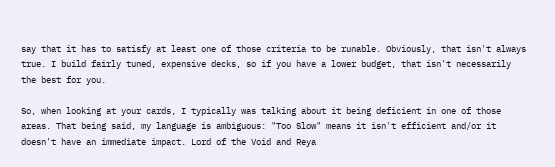say that it has to satisfy at least one of those criteria to be runable. Obviously, that isn't always true. I build fairly tuned, expensive decks, so if you have a lower budget, that isn't necessarily the best for you.

So, when looking at your cards, I typically was talking about it being deficient in one of those areas. That being said, my language is ambiguous: "Too Slow" means it isn't efficient and/or it doesn't have an immediate impact. Lord of the Void and Reya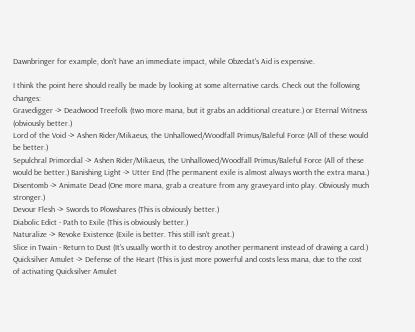Dawnbringer for example, don't have an immediate impact, while Obzedat's Aid is expensive.

I think the point here should really be made by looking at some alternative cards. Check out the following changes:
Gravedigger -> Deadwood Treefolk (two more mana, but it grabs an additional creature.) or Eternal Witness (obviously better.)
Lord of the Void -> Ashen Rider/Mikaeus, the Unhallowed/Woodfall Primus/Baleful Force (All of these would be better.)
Sepulchral Primordial -> Ashen Rider/Mikaeus, the Unhallowed/Woodfall Primus/Baleful Force (All of these would be better.) Banishing Light -> Utter End (The permanent exile is almost always worth the extra mana.)
Disentomb -> Animate Dead (One more mana, grab a creature from any graveyard into play. Obviously much stronger.)
Devour Flesh -> Swords to Plowshares (This is obviously better.)
Diabolic Edict - Path to Exile (This is obviously better.)
Naturalize -> Revoke Existence (Exile is better. This still isn't great.)
Slice in Twain - Return to Dust (It's usually worth it to destroy another permanent instead of drawing a card.)
Quicksilver Amulet -> Defense of the Heart (This is just more powerful and costs less mana, due to the cost of activating Quicksilver Amulet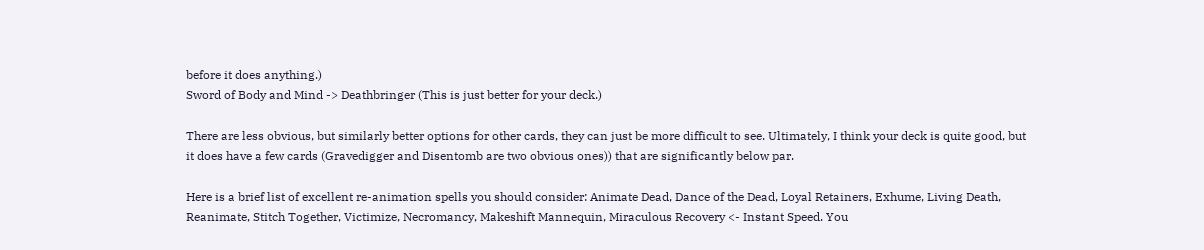before it does anything.)
Sword of Body and Mind -> Deathbringer (This is just better for your deck.)

There are less obvious, but similarly better options for other cards, they can just be more difficult to see. Ultimately, I think your deck is quite good, but it does have a few cards (Gravedigger and Disentomb are two obvious ones)) that are significantly below par.

Here is a brief list of excellent re-animation spells you should consider: Animate Dead, Dance of the Dead, Loyal Retainers, Exhume, Living Death, Reanimate, Stitch Together, Victimize, Necromancy, Makeshift Mannequin, Miraculous Recovery <- Instant Speed. You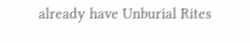already have Unburial Rites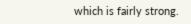which is fairly strong.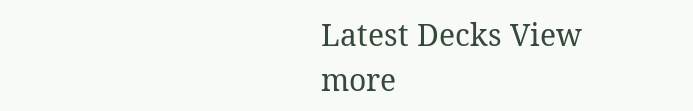Latest Decks View more